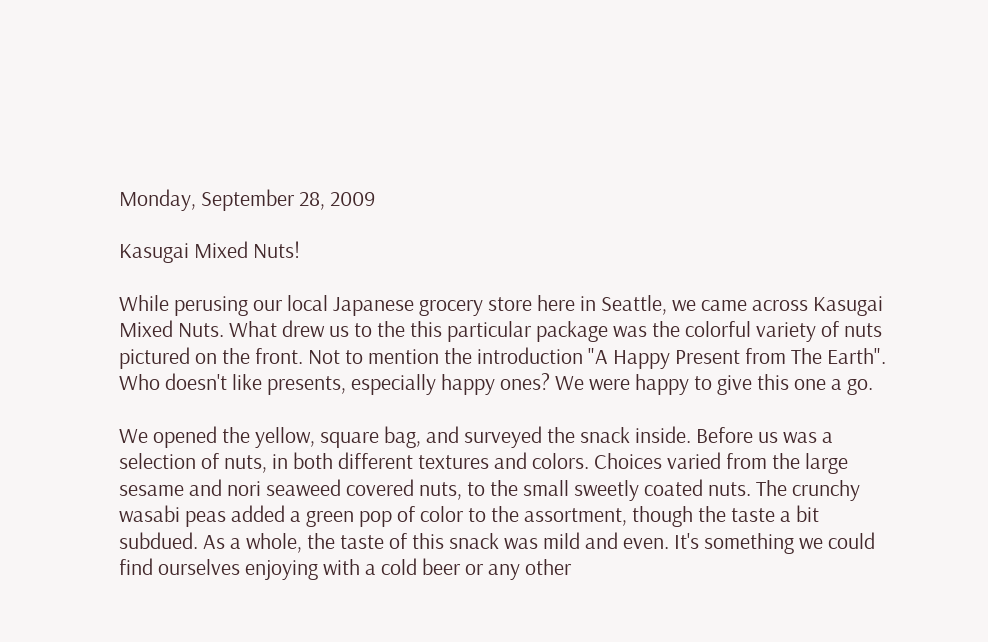Monday, September 28, 2009

Kasugai Mixed Nuts!

While perusing our local Japanese grocery store here in Seattle, we came across Kasugai Mixed Nuts. What drew us to the this particular package was the colorful variety of nuts pictured on the front. Not to mention the introduction "A Happy Present from The Earth". Who doesn't like presents, especially happy ones? We were happy to give this one a go.

We opened the yellow, square bag, and surveyed the snack inside. Before us was a selection of nuts, in both different textures and colors. Choices varied from the large sesame and nori seaweed covered nuts, to the small sweetly coated nuts. The crunchy wasabi peas added a green pop of color to the assortment, though the taste a bit subdued. As a whole, the taste of this snack was mild and even. It's something we could find ourselves enjoying with a cold beer or any other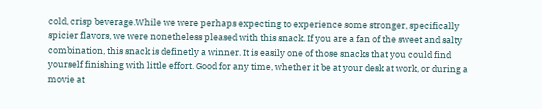cold, crisp beverage.While we were perhaps expecting to experience some stronger, specifically spicier flavors, we were nonetheless pleased with this snack. If you are a fan of the sweet and salty combination, this snack is definetly a winner. It is easily one of those snacks that you could find yourself finishing with little effort. Good for any time, whether it be at your desk at work, or during a movie at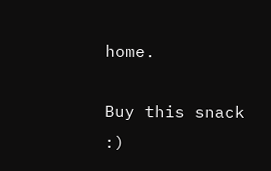home.

Buy this snack :)